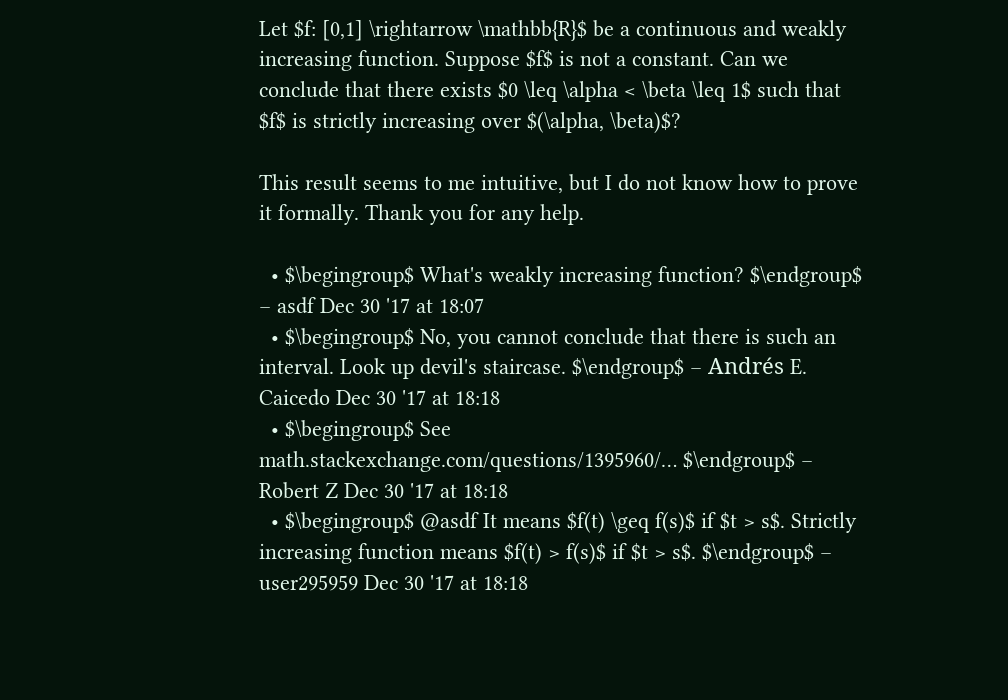Let $f: [0,1] \rightarrow \mathbb{R}$ be a continuous and weakly increasing function. Suppose $f$ is not a constant. Can we conclude that there exists $0 \leq \alpha < \beta \leq 1$ such that $f$ is strictly increasing over $(\alpha, \beta)$?

This result seems to me intuitive, but I do not know how to prove it formally. Thank you for any help.

  • $\begingroup$ What's weakly increasing function? $\endgroup$ – asdf Dec 30 '17 at 18:07
  • $\begingroup$ No, you cannot conclude that there is such an interval. Look up devil's staircase. $\endgroup$ – Andrés E. Caicedo Dec 30 '17 at 18:18
  • $\begingroup$ See math.stackexchange.com/questions/1395960/… $\endgroup$ – Robert Z Dec 30 '17 at 18:18
  • $\begingroup$ @asdf It means $f(t) \geq f(s)$ if $t > s$. Strictly increasing function means $f(t) > f(s)$ if $t > s$. $\endgroup$ – user295959 Dec 30 '17 at 18:18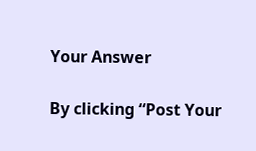Your Answer

By clicking “Post Your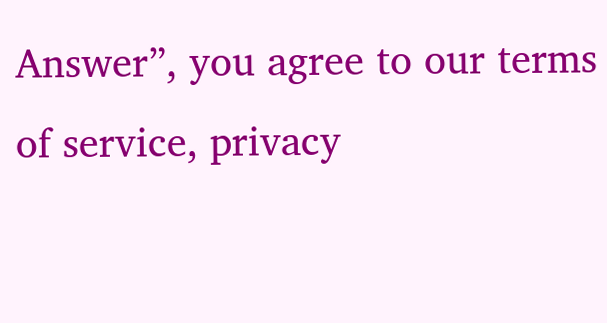Answer”, you agree to our terms of service, privacy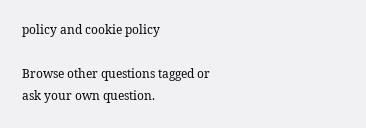policy and cookie policy

Browse other questions tagged or ask your own question.